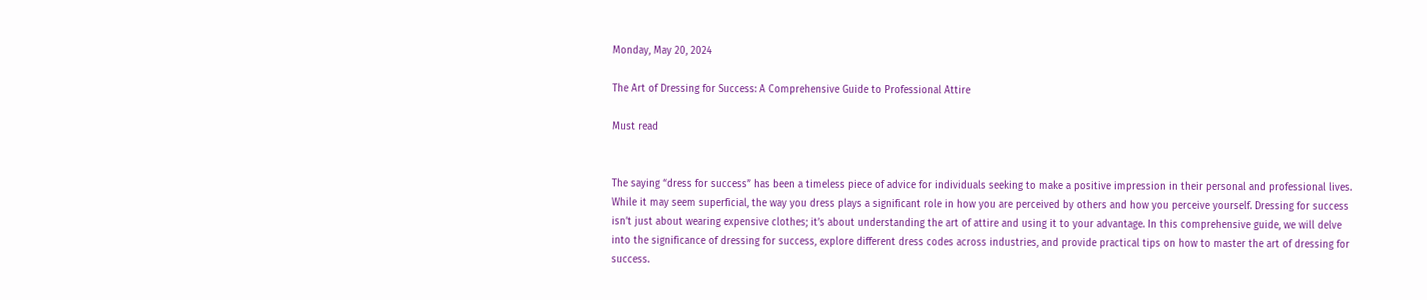Monday, May 20, 2024

The Art of Dressing for Success: A Comprehensive Guide to Professional Attire

Must read


The saying “dress for success” has been a timeless piece of advice for individuals seeking to make a positive impression in their personal and professional lives. While it may seem superficial, the way you dress plays a significant role in how you are perceived by others and how you perceive yourself. Dressing for success isn’t just about wearing expensive clothes; it’s about understanding the art of attire and using it to your advantage. In this comprehensive guide, we will delve into the significance of dressing for success, explore different dress codes across industries, and provide practical tips on how to master the art of dressing for success.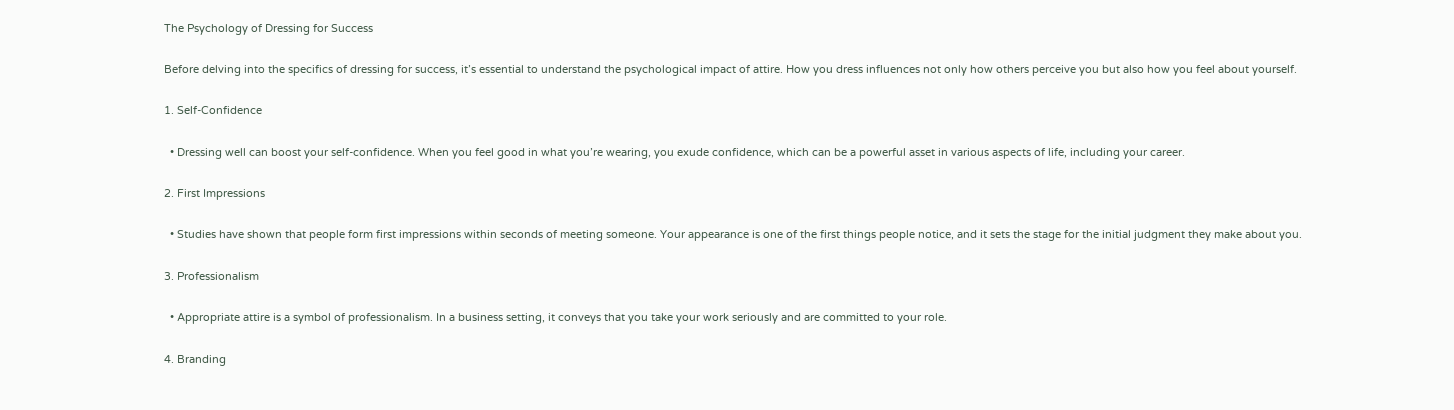The Psychology of Dressing for Success

Before delving into the specifics of dressing for success, it’s essential to understand the psychological impact of attire. How you dress influences not only how others perceive you but also how you feel about yourself.

1. Self-Confidence

  • Dressing well can boost your self-confidence. When you feel good in what you’re wearing, you exude confidence, which can be a powerful asset in various aspects of life, including your career.

2. First Impressions

  • Studies have shown that people form first impressions within seconds of meeting someone. Your appearance is one of the first things people notice, and it sets the stage for the initial judgment they make about you.

3. Professionalism

  • Appropriate attire is a symbol of professionalism. In a business setting, it conveys that you take your work seriously and are committed to your role.

4. Branding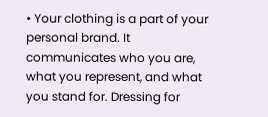• Your clothing is a part of your personal brand. It communicates who you are, what you represent, and what you stand for. Dressing for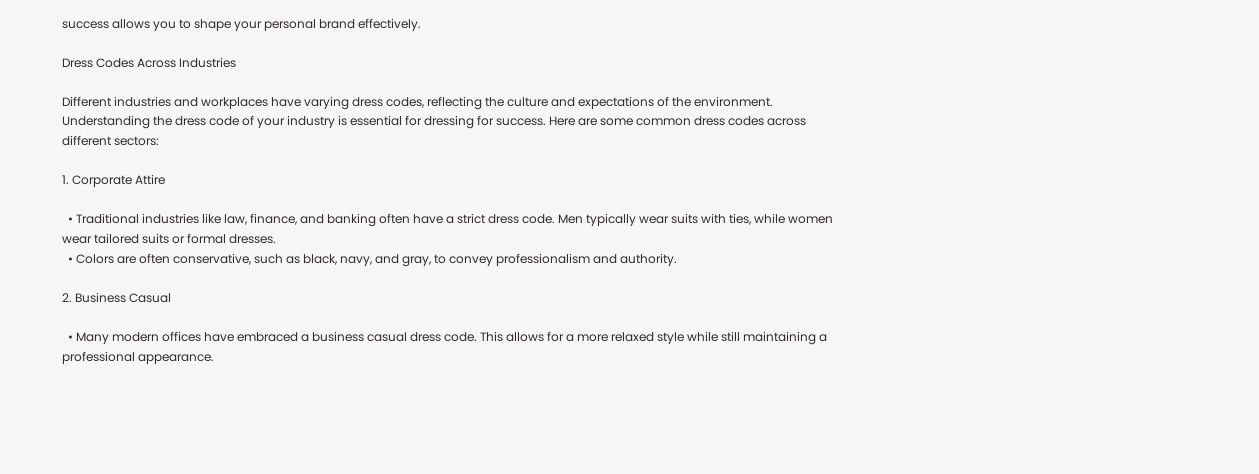success allows you to shape your personal brand effectively.

Dress Codes Across Industries

Different industries and workplaces have varying dress codes, reflecting the culture and expectations of the environment. Understanding the dress code of your industry is essential for dressing for success. Here are some common dress codes across different sectors:

1. Corporate Attire

  • Traditional industries like law, finance, and banking often have a strict dress code. Men typically wear suits with ties, while women wear tailored suits or formal dresses.
  • Colors are often conservative, such as black, navy, and gray, to convey professionalism and authority.

2. Business Casual

  • Many modern offices have embraced a business casual dress code. This allows for a more relaxed style while still maintaining a professional appearance.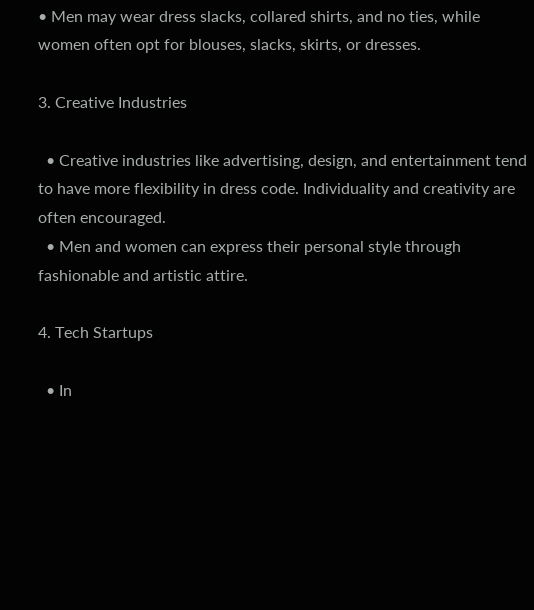• Men may wear dress slacks, collared shirts, and no ties, while women often opt for blouses, slacks, skirts, or dresses.

3. Creative Industries

  • Creative industries like advertising, design, and entertainment tend to have more flexibility in dress code. Individuality and creativity are often encouraged.
  • Men and women can express their personal style through fashionable and artistic attire.

4. Tech Startups

  • In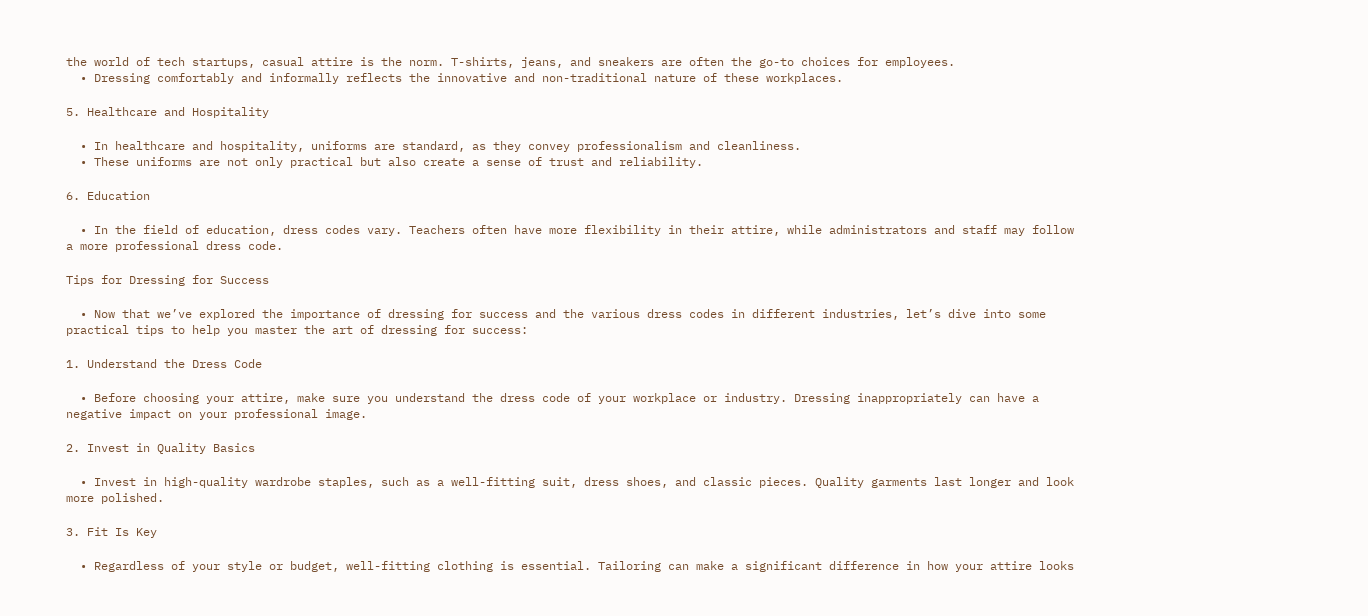the world of tech startups, casual attire is the norm. T-shirts, jeans, and sneakers are often the go-to choices for employees.
  • Dressing comfortably and informally reflects the innovative and non-traditional nature of these workplaces.

5. Healthcare and Hospitality

  • In healthcare and hospitality, uniforms are standard, as they convey professionalism and cleanliness.
  • These uniforms are not only practical but also create a sense of trust and reliability.

6. Education

  • In the field of education, dress codes vary. Teachers often have more flexibility in their attire, while administrators and staff may follow a more professional dress code.

Tips for Dressing for Success

  • Now that we’ve explored the importance of dressing for success and the various dress codes in different industries, let’s dive into some practical tips to help you master the art of dressing for success:

1. Understand the Dress Code

  • Before choosing your attire, make sure you understand the dress code of your workplace or industry. Dressing inappropriately can have a negative impact on your professional image.

2. Invest in Quality Basics

  • Invest in high-quality wardrobe staples, such as a well-fitting suit, dress shoes, and classic pieces. Quality garments last longer and look more polished.

3. Fit Is Key

  • Regardless of your style or budget, well-fitting clothing is essential. Tailoring can make a significant difference in how your attire looks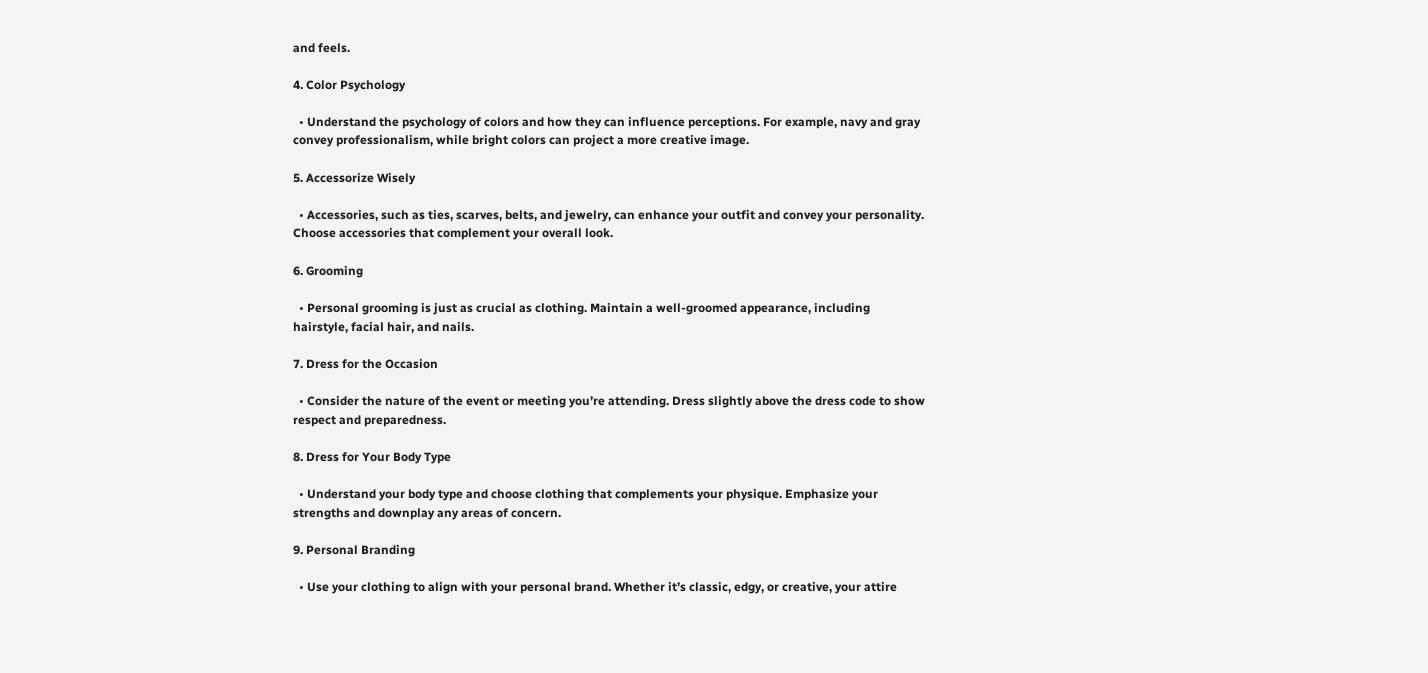and feels.

4. Color Psychology

  • Understand the psychology of colors and how they can influence perceptions. For example, navy and gray convey professionalism, while bright colors can project a more creative image.

5. Accessorize Wisely

  • Accessories, such as ties, scarves, belts, and jewelry, can enhance your outfit and convey your personality. Choose accessories that complement your overall look.

6. Grooming

  • Personal grooming is just as crucial as clothing. Maintain a well-groomed appearance, including hairstyle, facial hair, and nails.

7. Dress for the Occasion

  • Consider the nature of the event or meeting you’re attending. Dress slightly above the dress code to show respect and preparedness.

8. Dress for Your Body Type

  • Understand your body type and choose clothing that complements your physique. Emphasize your strengths and downplay any areas of concern.

9. Personal Branding

  • Use your clothing to align with your personal brand. Whether it’s classic, edgy, or creative, your attire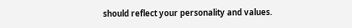should reflect your personality and values.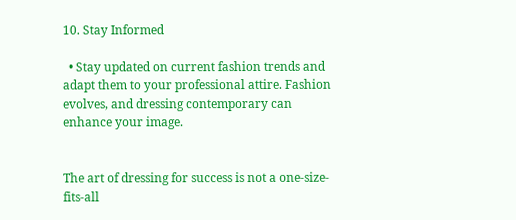10. Stay Informed

  • Stay updated on current fashion trends and adapt them to your professional attire. Fashion evolves, and dressing contemporary can enhance your image.


The art of dressing for success is not a one-size-fits-all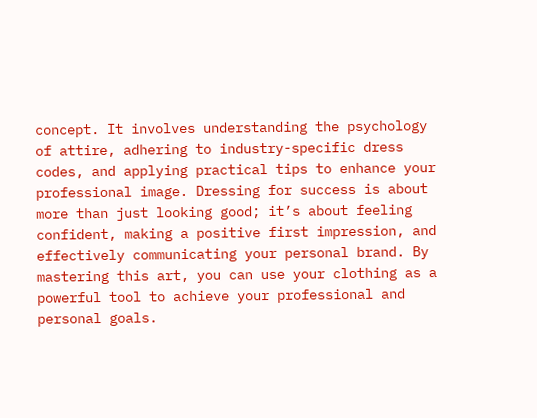concept. It involves understanding the psychology of attire, adhering to industry-specific dress codes, and applying practical tips to enhance your professional image. Dressing for success is about more than just looking good; it’s about feeling confident, making a positive first impression, and effectively communicating your personal brand. By mastering this art, you can use your clothing as a powerful tool to achieve your professional and personal goals.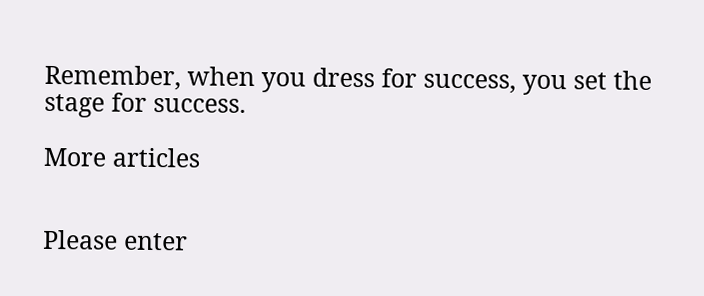Remember, when you dress for success, you set the stage for success.

More articles


Please enter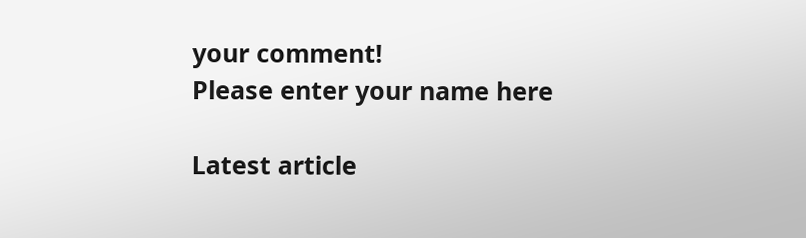your comment!
Please enter your name here

Latest article